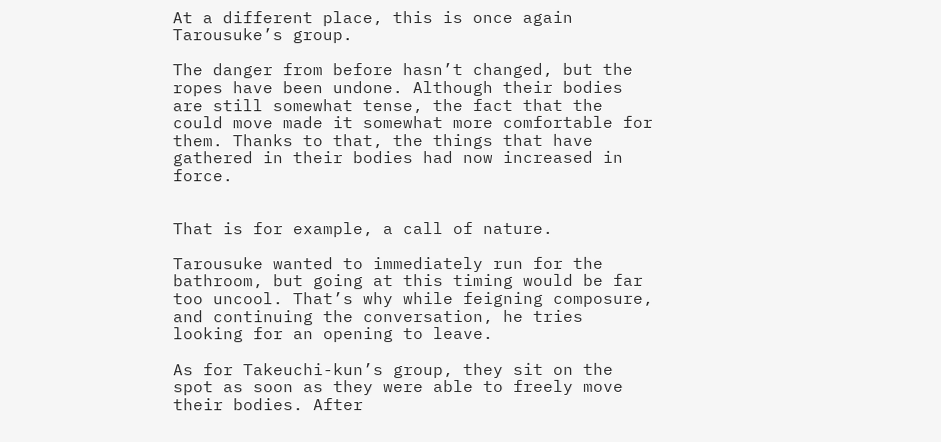At a different place, this is once again Tarousuke’s group.

The danger from before hasn’t changed, but the ropes have been undone. Although their bodies are still somewhat tense, the fact that the could move made it somewhat more comfortable for them. Thanks to that, the things that have gathered in their bodies had now increased in force.


That is for example, a call of nature.

Tarousuke wanted to immediately run for the bathroom, but going at this timing would be far too uncool. That’s why while feigning composure, and continuing the conversation, he tries looking for an opening to leave.

As for Takeuchi-kun’s group, they sit on the spot as soon as they were able to freely move their bodies. After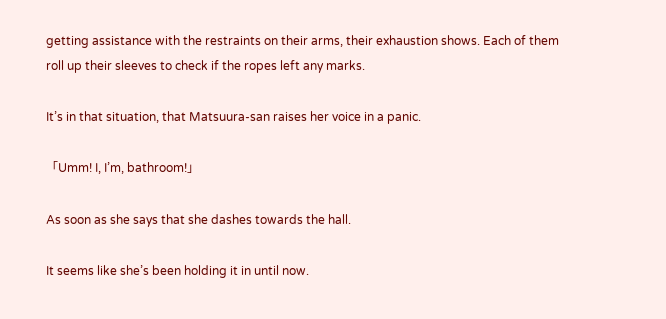getting assistance with the restraints on their arms, their exhaustion shows. Each of them roll up their sleeves to check if the ropes left any marks.

It’s in that situation, that Matsuura-san raises her voice in a panic.

「Umm! I, I’m, bathroom!」

As soon as she says that she dashes towards the hall.

It seems like she’s been holding it in until now.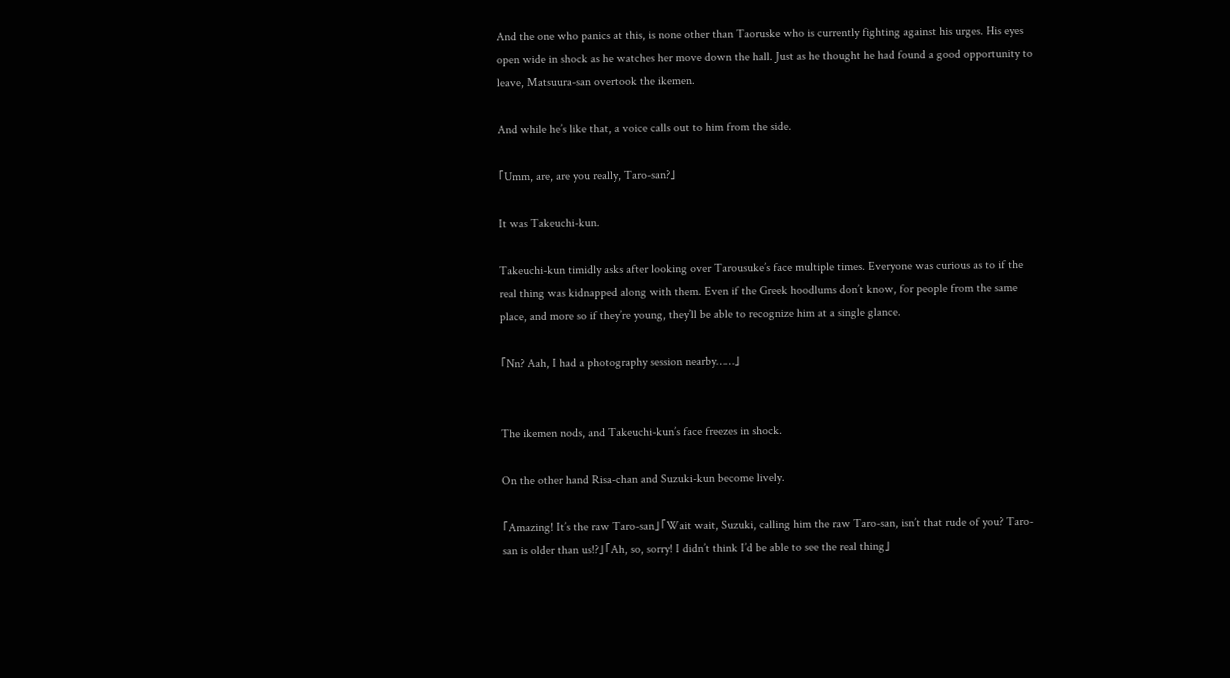And the one who panics at this, is none other than Taoruske who is currently fighting against his urges. His eyes open wide in shock as he watches her move down the hall. Just as he thought he had found a good opportunity to leave, Matsuura-san overtook the ikemen.

And while he’s like that, a voice calls out to him from the side.

「Umm, are, are you really, Taro-san?」

It was Takeuchi-kun.

Takeuchi-kun timidly asks after looking over Tarousuke’s face multiple times. Everyone was curious as to if the real thing was kidnapped along with them. Even if the Greek hoodlums don’t know, for people from the same place, and more so if they’re young, they’ll be able to recognize him at a single glance.

「Nn? Aah, I had a photography session nearby……」


The ikemen nods, and Takeuchi-kun’s face freezes in shock.

On the other hand Risa-chan and Suzuki-kun become lively.

「Amazing! It’s the raw Taro-san」「Wait wait, Suzuki, calling him the raw Taro-san, isn’t that rude of you? Taro-san is older than us!?」「Ah, so, sorry! I didn’t think I’d be able to see the real thing」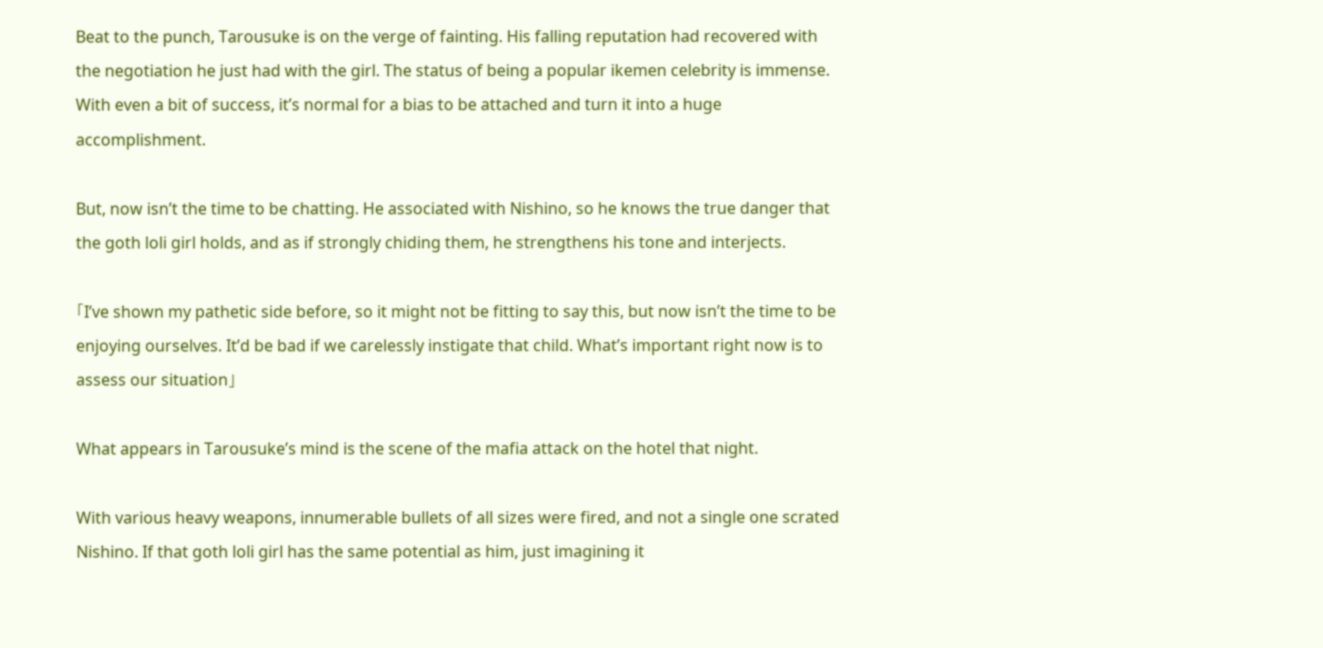Beat to the punch, Tarousuke is on the verge of fainting. His falling reputation had recovered with the negotiation he just had with the girl. The status of being a popular ikemen celebrity is immense. With even a bit of success, it’s normal for a bias to be attached and turn it into a huge accomplishment.

But, now isn’t the time to be chatting. He associated with Nishino, so he knows the true danger that the goth loli girl holds, and as if strongly chiding them, he strengthens his tone and interjects.

「I’ve shown my pathetic side before, so it might not be fitting to say this, but now isn’t the time to be enjoying ourselves. It’d be bad if we carelessly instigate that child. What’s important right now is to assess our situation」

What appears in Tarousuke’s mind is the scene of the mafia attack on the hotel that night.

With various heavy weapons, innumerable bullets of all sizes were fired, and not a single one scrated Nishino. If that goth loli girl has the same potential as him, just imagining it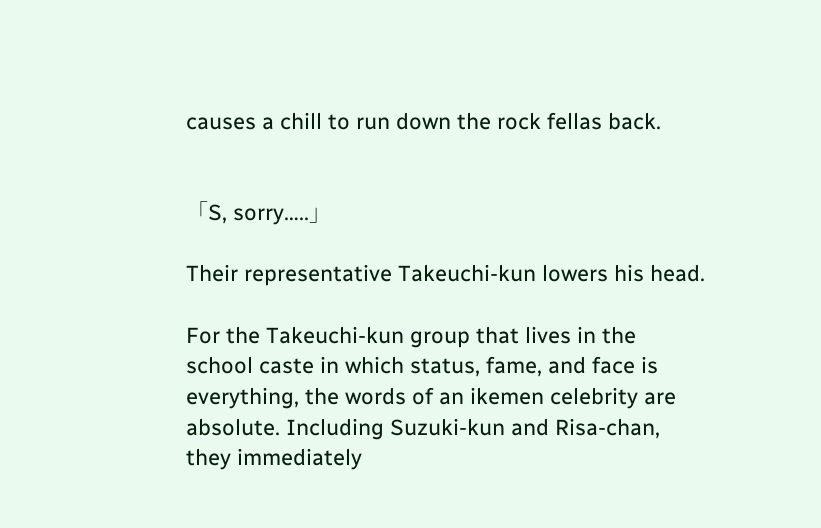causes a chill to run down the rock fellas back.


「S, sorry…..」

Their representative Takeuchi-kun lowers his head.

For the Takeuchi-kun group that lives in the school caste in which status, fame, and face is everything, the words of an ikemen celebrity are absolute. Including Suzuki-kun and Risa-chan, they immediately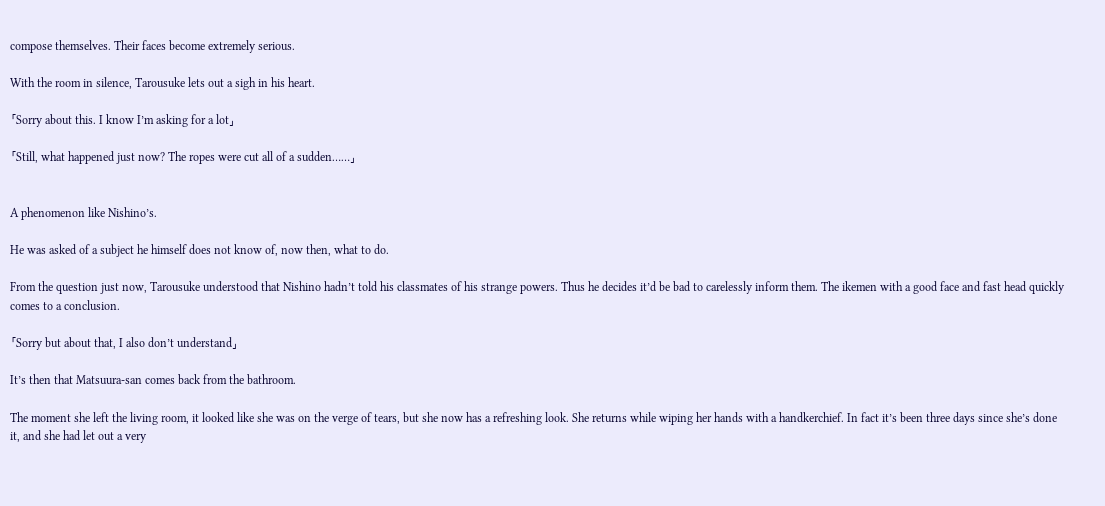compose themselves. Their faces become extremely serious.

With the room in silence, Tarousuke lets out a sigh in his heart.

「Sorry about this. I know I’m asking for a lot」

「Still, what happened just now? The ropes were cut all of a sudden……」


A phenomenon like Nishino’s.

He was asked of a subject he himself does not know of, now then, what to do.

From the question just now, Tarousuke understood that Nishino hadn’t told his classmates of his strange powers. Thus he decides it’d be bad to carelessly inform them. The ikemen with a good face and fast head quickly comes to a conclusion.

「Sorry but about that, I also don’t understand」

It’s then that Matsuura-san comes back from the bathroom.

The moment she left the living room, it looked like she was on the verge of tears, but she now has a refreshing look. She returns while wiping her hands with a handkerchief. In fact it’s been three days since she’s done it, and she had let out a very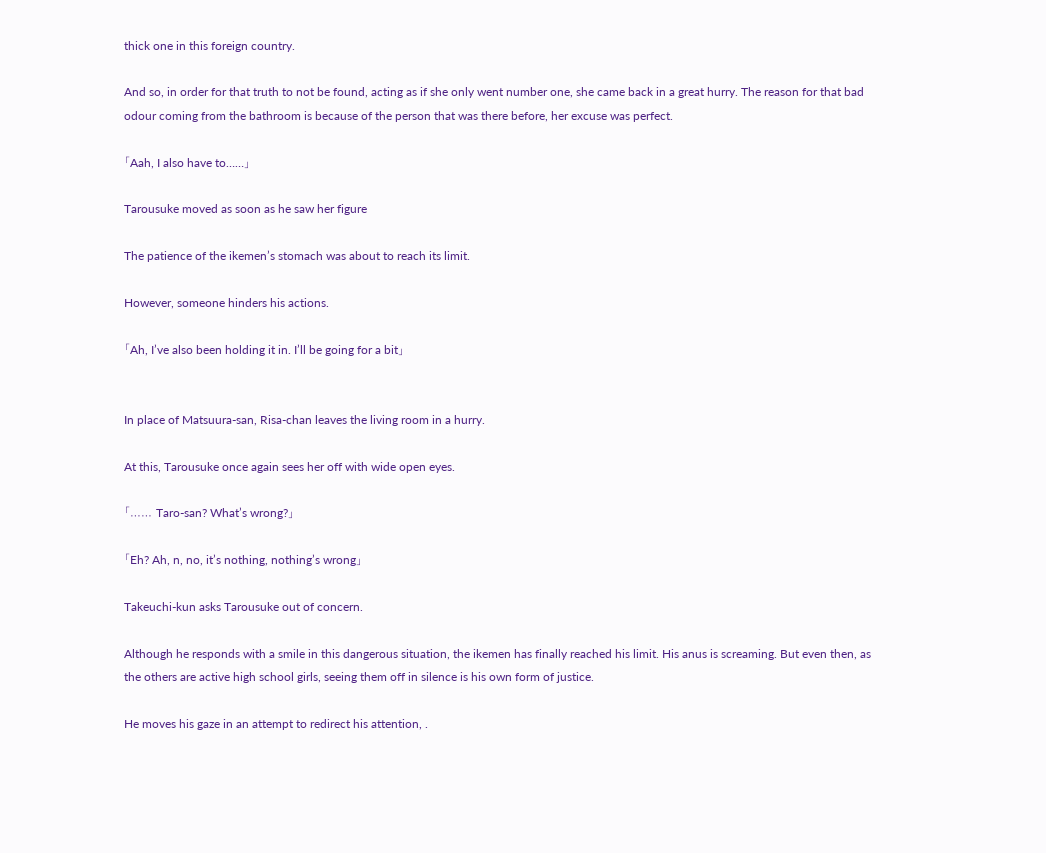thick one in this foreign country.

And so, in order for that truth to not be found, acting as if she only went number one, she came back in a great hurry. The reason for that bad odour coming from the bathroom is because of the person that was there before, her excuse was perfect.

「Aah, I also have to……」

Tarousuke moved as soon as he saw her figure

The patience of the ikemen’s stomach was about to reach its limit.

However, someone hinders his actions.

「Ah, I’ve also been holding it in. I’ll be going for a bit」


In place of Matsuura-san, Risa-chan leaves the living room in a hurry.

At this, Tarousuke once again sees her off with wide open eyes.

「…… Taro-san? What’s wrong?」

「Eh? Ah, n, no, it’s nothing, nothing’s wrong」

Takeuchi-kun asks Tarousuke out of concern.

Although he responds with a smile in this dangerous situation, the ikemen has finally reached his limit. His anus is screaming. But even then, as the others are active high school girls, seeing them off in silence is his own form of justice.

He moves his gaze in an attempt to redirect his attention, .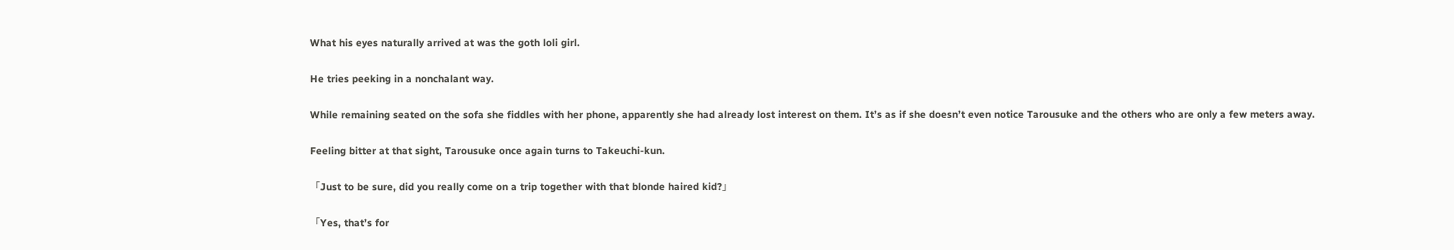What his eyes naturally arrived at was the goth loli girl.

He tries peeking in a nonchalant way.

While remaining seated on the sofa she fiddles with her phone, apparently she had already lost interest on them. It’s as if she doesn’t even notice Tarousuke and the others who are only a few meters away.

Feeling bitter at that sight, Tarousuke once again turns to Takeuchi-kun.

「Just to be sure, did you really come on a trip together with that blonde haired kid?」

「Yes, that’s for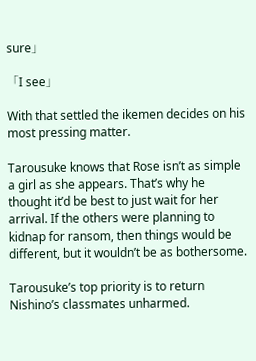sure」

「I see」

With that settled the ikemen decides on his most pressing matter.

Tarousuke knows that Rose isn’t as simple a girl as she appears. That’s why he thought it’d be best to just wait for her arrival. If the others were planning to kidnap for ransom, then things would be different, but it wouldn’t be as bothersome.

Tarousuke’s top priority is to return Nishino’s classmates unharmed.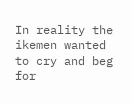In reality the ikemen wanted to cry and beg for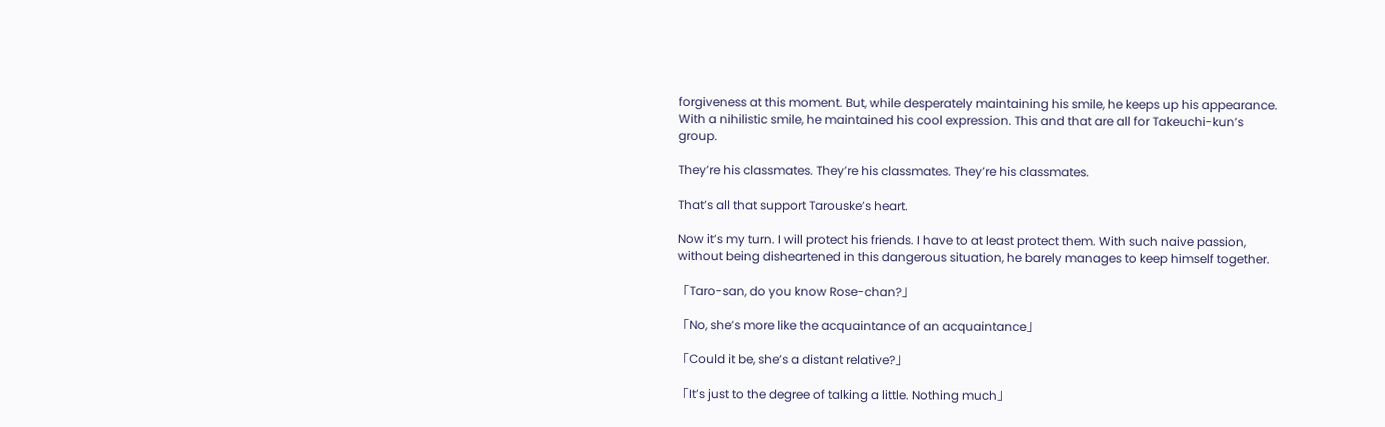forgiveness at this moment. But, while desperately maintaining his smile, he keeps up his appearance. With a nihilistic smile, he maintained his cool expression. This and that are all for Takeuchi-kun’s group.

They’re his classmates. They’re his classmates. They’re his classmates.

That’s all that support Tarouske’s heart.

Now it’s my turn. I will protect his friends. I have to at least protect them. With such naive passion, without being disheartened in this dangerous situation, he barely manages to keep himself together.

「Taro-san, do you know Rose-chan?」

「No, she’s more like the acquaintance of an acquaintance」

「Could it be, she’s a distant relative?」

「It’s just to the degree of talking a little. Nothing much」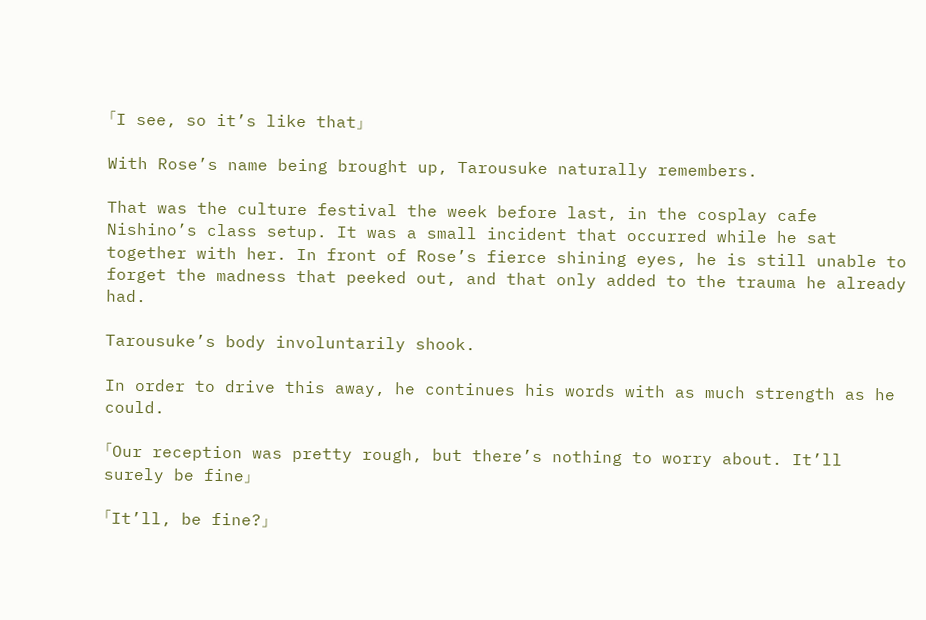「I see, so it’s like that」

With Rose’s name being brought up, Tarousuke naturally remembers.

That was the culture festival the week before last, in the cosplay cafe Nishino’s class setup. It was a small incident that occurred while he sat together with her. In front of Rose’s fierce shining eyes, he is still unable to forget the madness that peeked out, and that only added to the trauma he already had.

Tarousuke’s body involuntarily shook.

In order to drive this away, he continues his words with as much strength as he could.

「Our reception was pretty rough, but there’s nothing to worry about. It’ll surely be fine」

「It’ll, be fine?」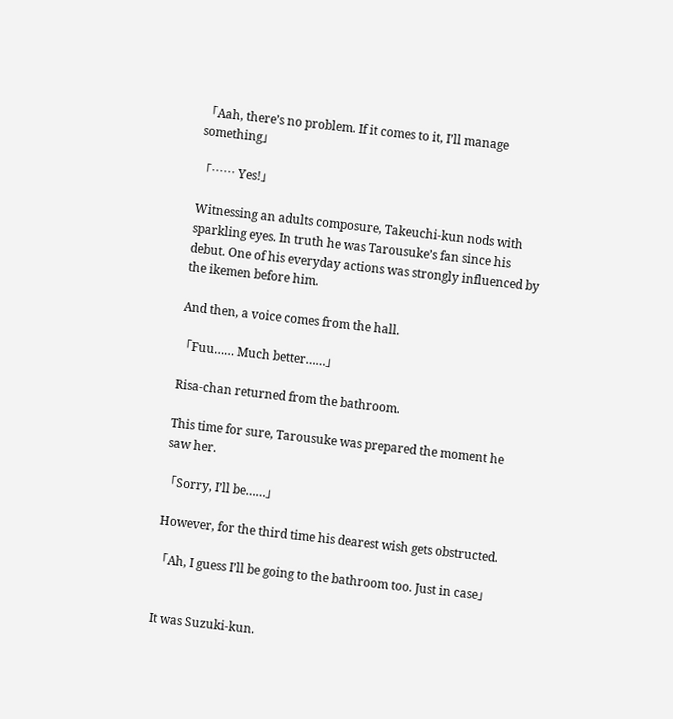「Aah, there’s no problem. If it comes to it, I’ll manage something」

「…… Yes!」

Witnessing an adults composure, Takeuchi-kun nods with sparkling eyes. In truth he was Tarousuke’s fan since his debut. One of his everyday actions was strongly influenced by the ikemen before him.

And then, a voice comes from the hall.

「Fuu…… Much better……」

Risa-chan returned from the bathroom.

This time for sure, Tarousuke was prepared the moment he saw her.

「Sorry, I’ll be……」

However, for the third time his dearest wish gets obstructed.

「Ah, I guess I’ll be going to the bathroom too. Just in case」


It was Suzuki-kun.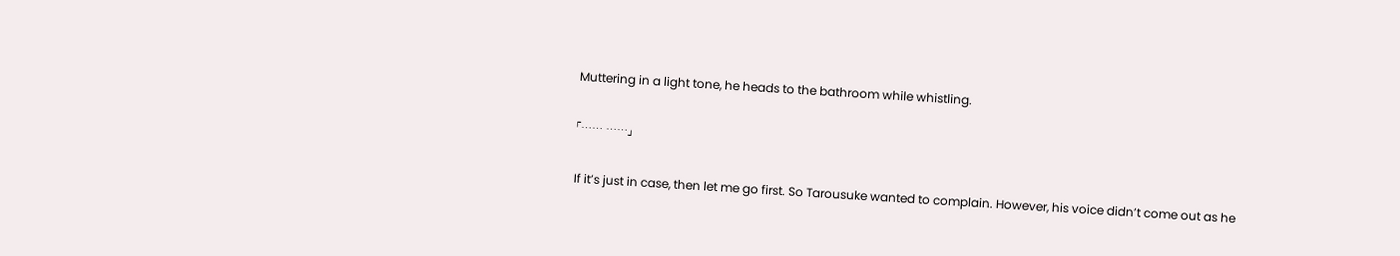Muttering in a light tone, he heads to the bathroom while whistling.

「…… ……」

If it’s just in case, then let me go first. So Tarousuke wanted to complain. However, his voice didn’t come out as he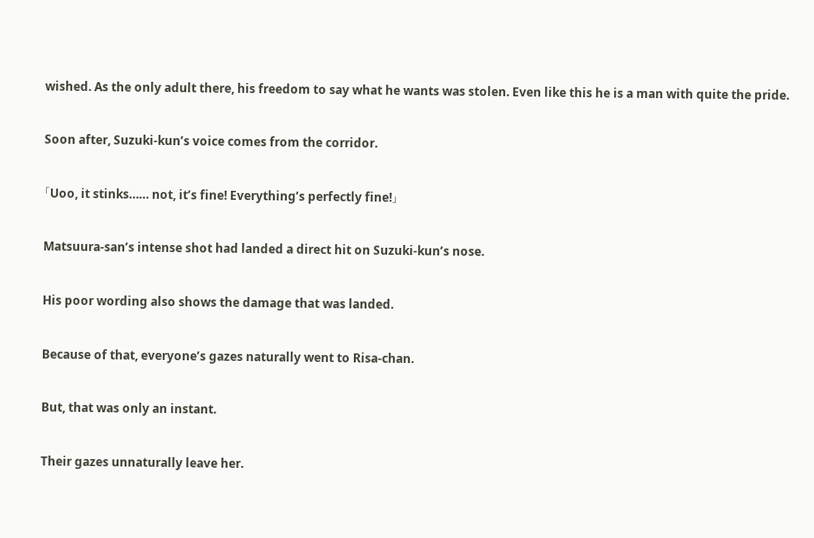wished. As the only adult there, his freedom to say what he wants was stolen. Even like this he is a man with quite the pride.

Soon after, Suzuki-kun’s voice comes from the corridor.

「Uoo, it stinks…… not, it’s fine! Everything’s perfectly fine!」

Matsuura-san’s intense shot had landed a direct hit on Suzuki-kun’s nose.

His poor wording also shows the damage that was landed.

Because of that, everyone’s gazes naturally went to Risa-chan.

But, that was only an instant.

Their gazes unnaturally leave her.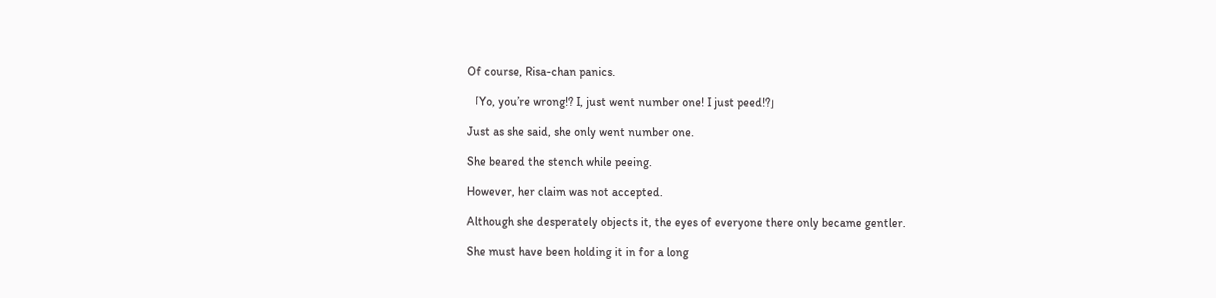Of course, Risa-chan panics.

「Yo, you’re wrong!? I, just went number one! I just peed!?」

Just as she said, she only went number one.

She beared the stench while peeing.

However, her claim was not accepted.

Although she desperately objects it, the eyes of everyone there only became gentler.

She must have been holding it in for a long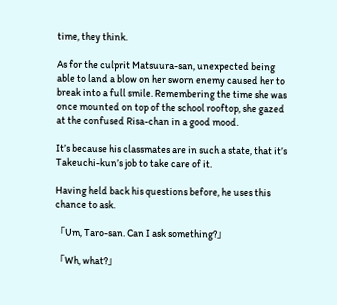time, they think.

As for the culprit Matsuura-san, unexpected being able to land a blow on her sworn enemy caused her to break into a full smile. Remembering the time she was once mounted on top of the school rooftop, she gazed at the confused Risa-chan in a good mood.

It’s because his classmates are in such a state, that it’s Takeuchi-kun’s job to take care of it.

Having held back his questions before, he uses this chance to ask.

「Um, Taro-san. Can I ask something?」

「Wh, what?」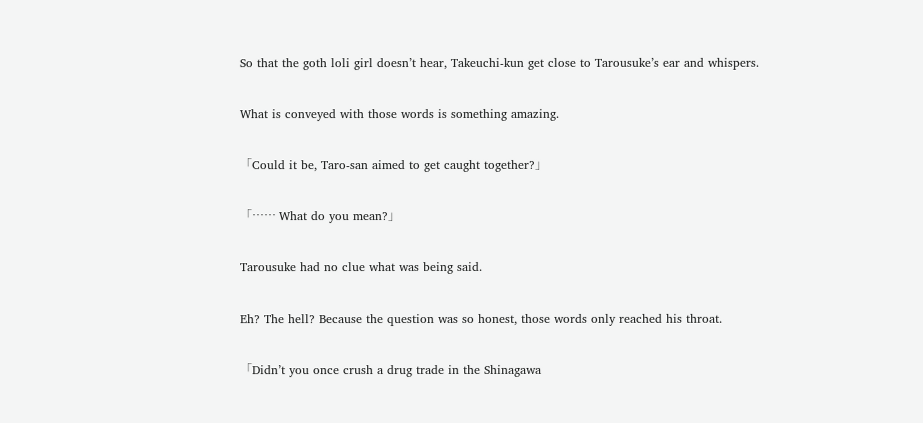So that the goth loli girl doesn’t hear, Takeuchi-kun get close to Tarousuke’s ear and whispers.

What is conveyed with those words is something amazing.

「Could it be, Taro-san aimed to get caught together?」

「…… What do you mean?」

Tarousuke had no clue what was being said.

Eh? The hell? Because the question was so honest, those words only reached his throat.

「Didn’t you once crush a drug trade in the Shinagawa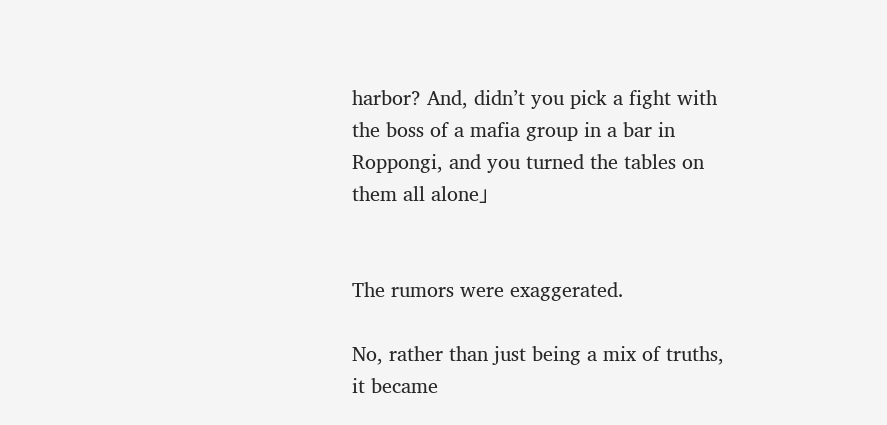harbor? And, didn’t you pick a fight with the boss of a mafia group in a bar in Roppongi, and you turned the tables on them all alone」


The rumors were exaggerated.

No, rather than just being a mix of truths, it became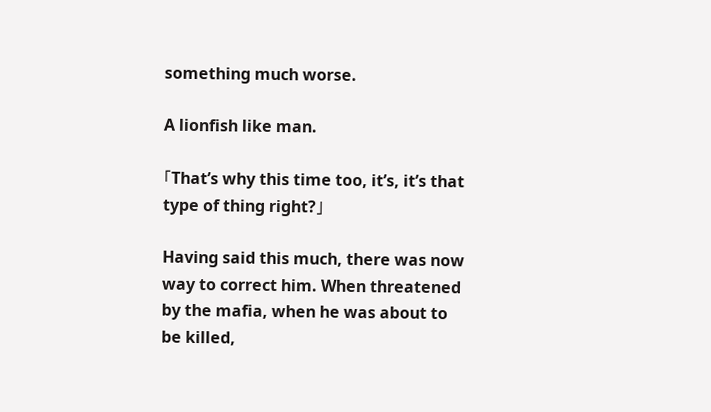something much worse.

A lionfish like man.

「That’s why this time too, it’s, it’s that type of thing right?」

Having said this much, there was now way to correct him. When threatened by the mafia, when he was about to be killed,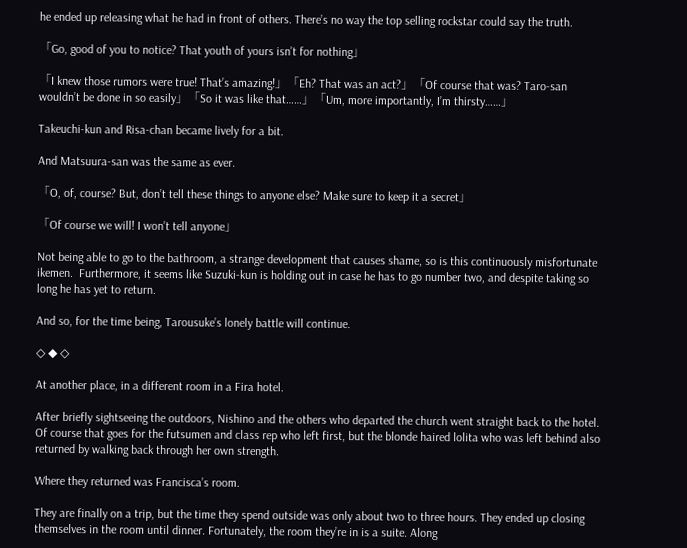he ended up releasing what he had in front of others. There’s no way the top selling rockstar could say the truth.

「Go, good of you to notice? That youth of yours isn’t for nothing」

「I knew those rumors were true! That’s amazing!」「Eh? That was an act?」「Of course that was? Taro-san wouldn’t be done in so easily」「So it was like that……」「Um, more importantly, I’m thirsty……」

Takeuchi-kun and Risa-chan became lively for a bit.

And Matsuura-san was the same as ever.

「O, of, course? But, don’t tell these things to anyone else? Make sure to keep it a secret」

「Of course we will! I won’t tell anyone」

Not being able to go to the bathroom, a strange development that causes shame, so is this continuously misfortunate ikemen.  Furthermore, it seems like Suzuki-kun is holding out in case he has to go number two, and despite taking so long he has yet to return.

And so, for the time being, Tarousuke’s lonely battle will continue.

◇ ◆ ◇

At another place, in a different room in a Fira hotel.

After briefly sightseeing the outdoors, Nishino and the others who departed the church went straight back to the hotel. Of course that goes for the futsumen and class rep who left first, but the blonde haired lolita who was left behind also returned by walking back through her own strength.

Where they returned was Francisca’s room.

They are finally on a trip, but the time they spend outside was only about two to three hours. They ended up closing themselves in the room until dinner. Fortunately, the room they’re in is a suite. Along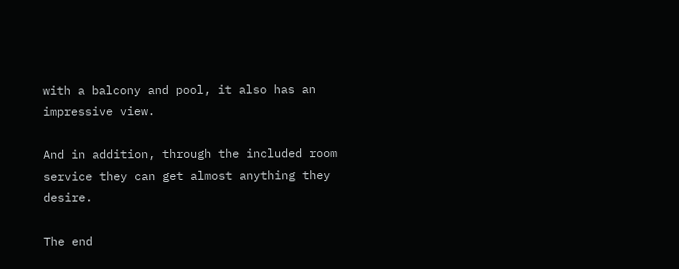with a balcony and pool, it also has an impressive view.

And in addition, through the included room service they can get almost anything they desire.

The end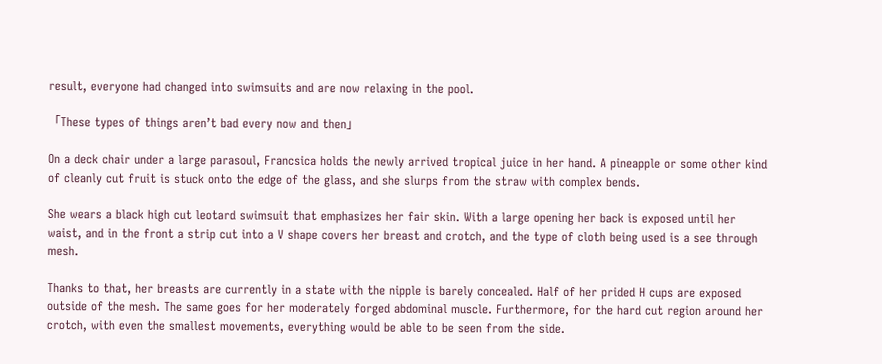result, everyone had changed into swimsuits and are now relaxing in the pool.

「These types of things aren’t bad every now and then」

On a deck chair under a large parasoul, Francsica holds the newly arrived tropical juice in her hand. A pineapple or some other kind of cleanly cut fruit is stuck onto the edge of the glass, and she slurps from the straw with complex bends.

She wears a black high cut leotard swimsuit that emphasizes her fair skin. With a large opening her back is exposed until her waist, and in the front a strip cut into a V shape covers her breast and crotch, and the type of cloth being used is a see through mesh.

Thanks to that, her breasts are currently in a state with the nipple is barely concealed. Half of her prided H cups are exposed outside of the mesh. The same goes for her moderately forged abdominal muscle. Furthermore, for the hard cut region around her crotch, with even the smallest movements, everything would be able to be seen from the side.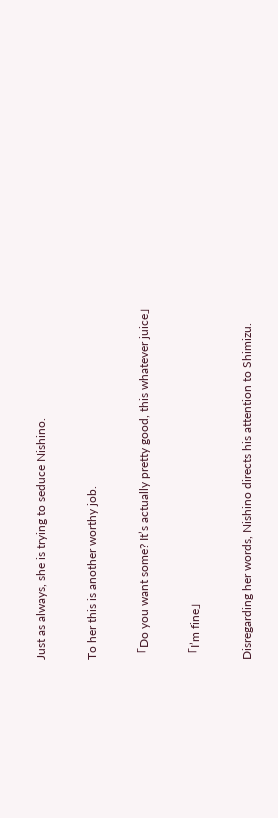Just as always, she is trying to seduce Nishino.

To her this is another worthy job.

「Do you want some? It’s actually pretty good, this whatever juice」

「I’m fine」

Disregarding her words, Nishino directs his attention to Shimizu.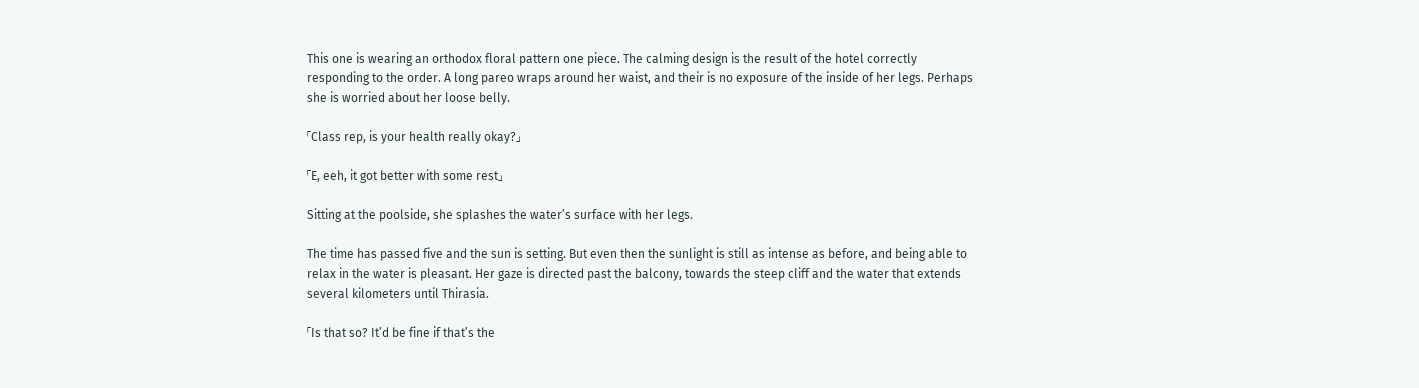This one is wearing an orthodox floral pattern one piece. The calming design is the result of the hotel correctly responding to the order. A long pareo wraps around her waist, and their is no exposure of the inside of her legs. Perhaps she is worried about her loose belly.

「Class rep, is your health really okay?」

「E, eeh, it got better with some rest」

Sitting at the poolside, she splashes the water’s surface with her legs.

The time has passed five and the sun is setting. But even then the sunlight is still as intense as before, and being able to relax in the water is pleasant. Her gaze is directed past the balcony, towards the steep cliff and the water that extends several kilometers until Thirasia.

「Is that so? It’d be fine if that’s the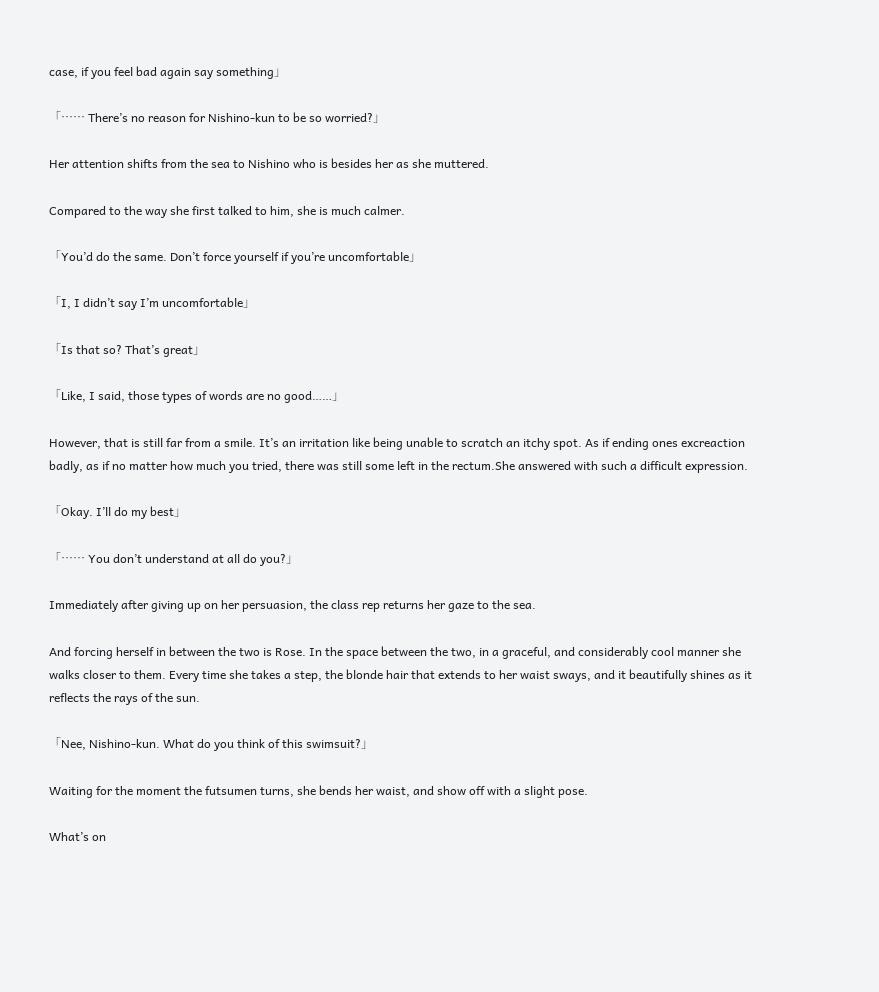case, if you feel bad again say something」

「…… There’s no reason for Nishino-kun to be so worried?」

Her attention shifts from the sea to Nishino who is besides her as she muttered.

Compared to the way she first talked to him, she is much calmer.

「You’d do the same. Don’t force yourself if you’re uncomfortable」

「I, I didn’t say I’m uncomfortable」

「Is that so? That’s great」

「Like, I said, those types of words are no good……」

However, that is still far from a smile. It’s an irritation like being unable to scratch an itchy spot. As if ending ones excreaction badly, as if no matter how much you tried, there was still some left in the rectum.She answered with such a difficult expression.

「Okay. I’ll do my best」

「…… You don’t understand at all do you?」

Immediately after giving up on her persuasion, the class rep returns her gaze to the sea.

And forcing herself in between the two is Rose. In the space between the two, in a graceful, and considerably cool manner she walks closer to them. Every time she takes a step, the blonde hair that extends to her waist sways, and it beautifully shines as it reflects the rays of the sun.

「Nee, Nishino-kun. What do you think of this swimsuit?」

Waiting for the moment the futsumen turns, she bends her waist, and show off with a slight pose.

What’s on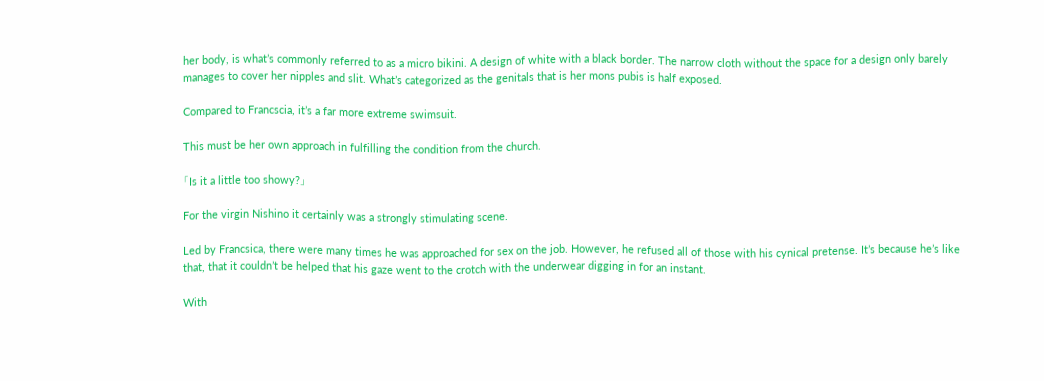her body, is what’s commonly referred to as a micro bikini. A design of white with a black border. The narrow cloth without the space for a design only barely manages to cover her nipples and slit. What’s categorized as the genitals that is her mons pubis is half exposed.

Compared to Francscia, it’s a far more extreme swimsuit.

This must be her own approach in fulfilling the condition from the church.

「Is it a little too showy?」

For the virgin Nishino it certainly was a strongly stimulating scene.

Led by Francsica, there were many times he was approached for sex on the job. However, he refused all of those with his cynical pretense. It’s because he’s like that, that it couldn’t be helped that his gaze went to the crotch with the underwear digging in for an instant.

With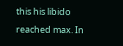this his libido reached max. In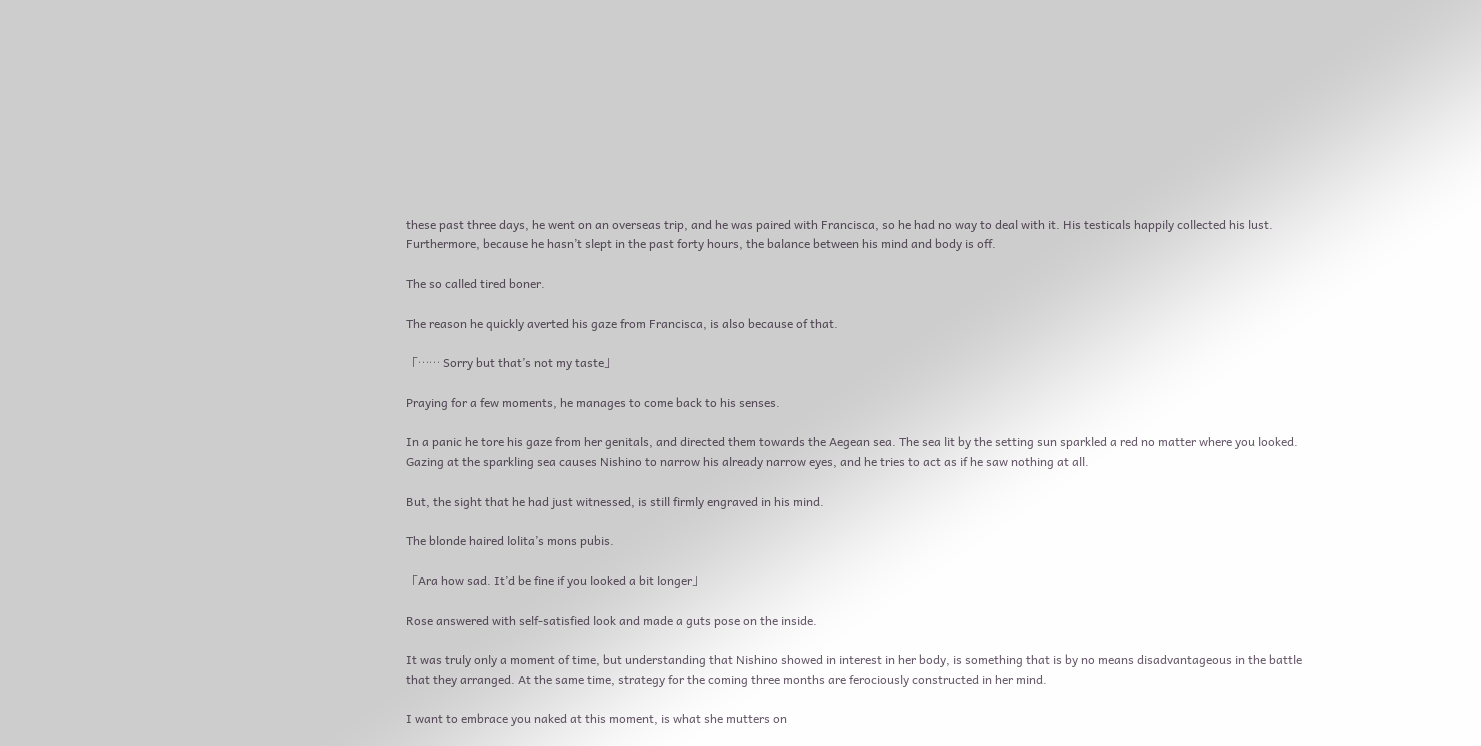these past three days, he went on an overseas trip, and he was paired with Francisca, so he had no way to deal with it. His testicals happily collected his lust. Furthermore, because he hasn’t slept in the past forty hours, the balance between his mind and body is off.

The so called tired boner.

The reason he quickly averted his gaze from Francisca, is also because of that.

「…… Sorry but that’s not my taste」

Praying for a few moments, he manages to come back to his senses.

In a panic he tore his gaze from her genitals, and directed them towards the Aegean sea. The sea lit by the setting sun sparkled a red no matter where you looked. Gazing at the sparkling sea causes Nishino to narrow his already narrow eyes, and he tries to act as if he saw nothing at all.

But, the sight that he had just witnessed, is still firmly engraved in his mind.

The blonde haired lolita’s mons pubis.

「Ara how sad. It’d be fine if you looked a bit longer」

Rose answered with self-satisfied look and made a guts pose on the inside.

It was truly only a moment of time, but understanding that Nishino showed in interest in her body, is something that is by no means disadvantageous in the battle that they arranged. At the same time, strategy for the coming three months are ferociously constructed in her mind.

I want to embrace you naked at this moment, is what she mutters on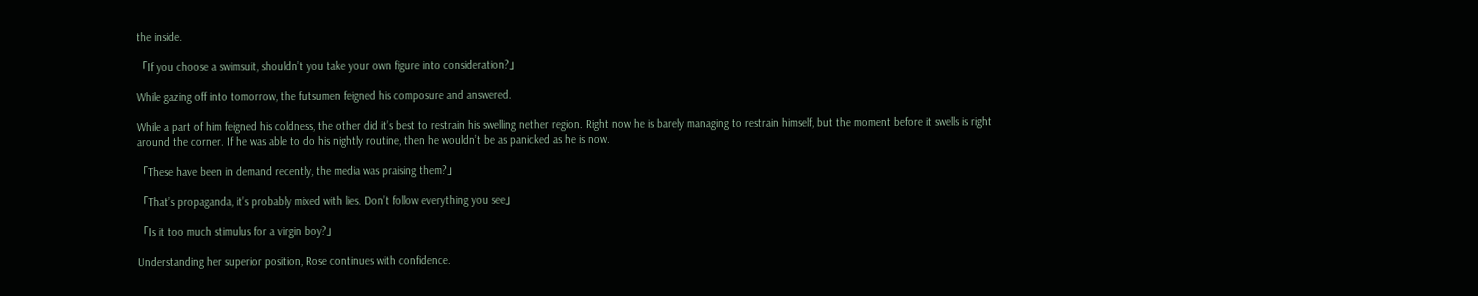the inside.

「If you choose a swimsuit, shouldn’t you take your own figure into consideration?」

While gazing off into tomorrow, the futsumen feigned his composure and answered.

While a part of him feigned his coldness, the other did it’s best to restrain his swelling nether region. Right now he is barely managing to restrain himself, but the moment before it swells is right around the corner. If he was able to do his nightly routine, then he wouldn’t be as panicked as he is now.

「These have been in demand recently, the media was praising them?」

「That’s propaganda, it’s probably mixed with lies. Don’t follow everything you see」

「Is it too much stimulus for a virgin boy?」

Understanding her superior position, Rose continues with confidence.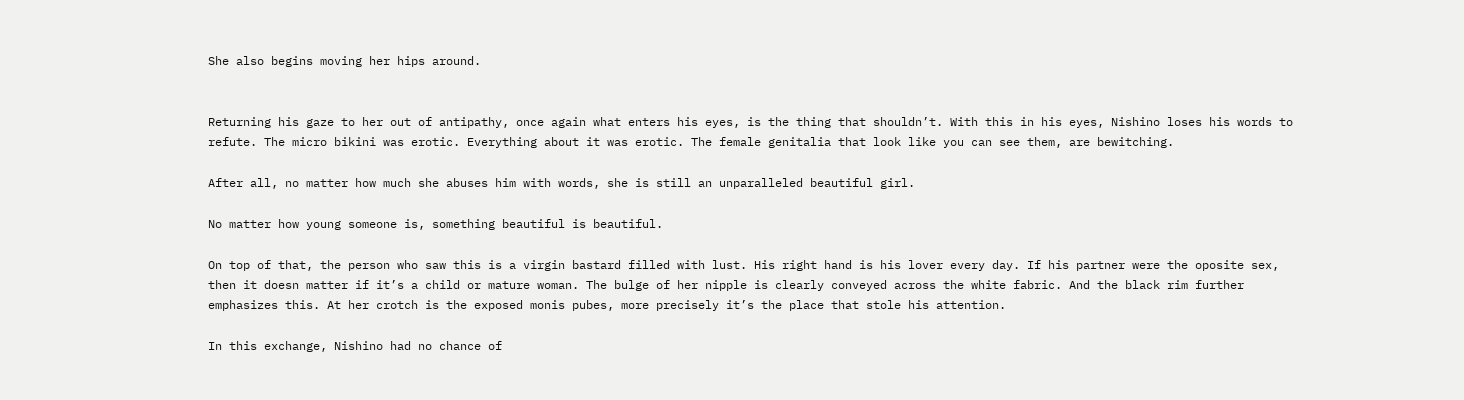She also begins moving her hips around.


Returning his gaze to her out of antipathy, once again what enters his eyes, is the thing that shouldn’t. With this in his eyes, Nishino loses his words to refute. The micro bikini was erotic. Everything about it was erotic. The female genitalia that look like you can see them, are bewitching.

After all, no matter how much she abuses him with words, she is still an unparalleled beautiful girl.

No matter how young someone is, something beautiful is beautiful.

On top of that, the person who saw this is a virgin bastard filled with lust. His right hand is his lover every day. If his partner were the oposite sex, then it doesn matter if it’s a child or mature woman. The bulge of her nipple is clearly conveyed across the white fabric. And the black rim further emphasizes this. At her crotch is the exposed monis pubes, more precisely it’s the place that stole his attention.

In this exchange, Nishino had no chance of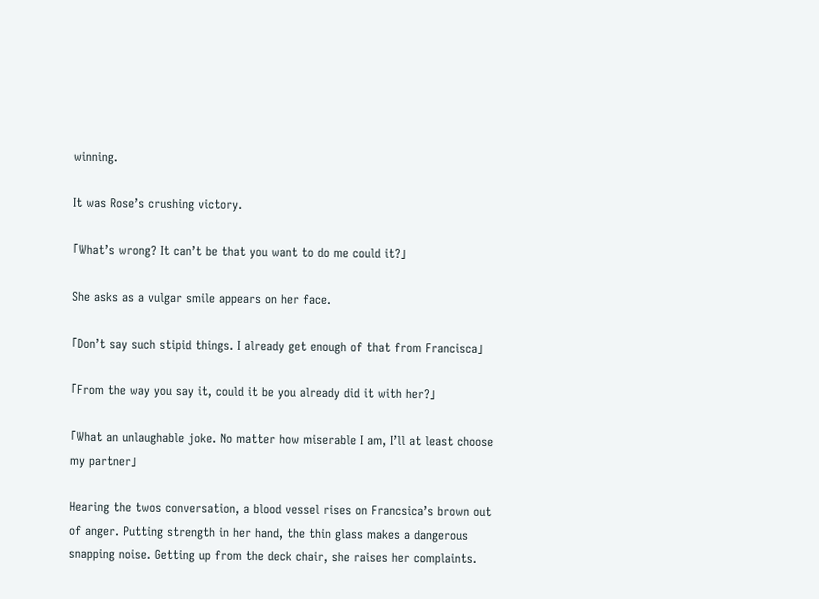winning.

It was Rose’s crushing victory.

「What’s wrong? It can’t be that you want to do me could it?」

She asks as a vulgar smile appears on her face.

「Don’t say such stipid things. I already get enough of that from Francisca」

「From the way you say it, could it be you already did it with her?」

「What an unlaughable joke. No matter how miserable I am, I’ll at least choose my partner」

Hearing the twos conversation, a blood vessel rises on Francsica’s brown out of anger. Putting strength in her hand, the thin glass makes a dangerous snapping noise. Getting up from the deck chair, she raises her complaints.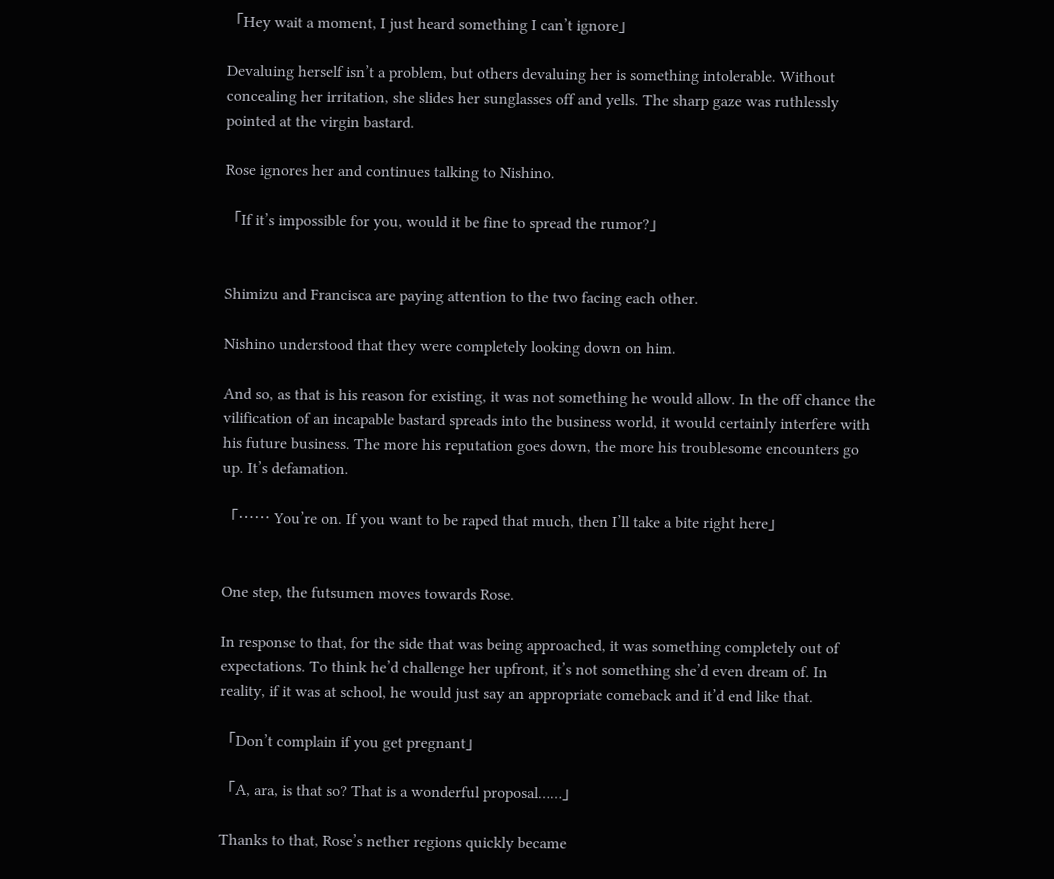「Hey wait a moment, I just heard something I can’t ignore」

Devaluing herself isn’t a problem, but others devaluing her is something intolerable. Without concealing her irritation, she slides her sunglasses off and yells. The sharp gaze was ruthlessly pointed at the virgin bastard.

Rose ignores her and continues talking to Nishino.

「If it’s impossible for you, would it be fine to spread the rumor?」


Shimizu and Francisca are paying attention to the two facing each other.

Nishino understood that they were completely looking down on him.

And so, as that is his reason for existing, it was not something he would allow. In the off chance the vilification of an incapable bastard spreads into the business world, it would certainly interfere with his future business. The more his reputation goes down, the more his troublesome encounters go up. It’s defamation.

「…… You’re on. If you want to be raped that much, then I’ll take a bite right here」


One step, the futsumen moves towards Rose.

In response to that, for the side that was being approached, it was something completely out of expectations. To think he’d challenge her upfront, it’s not something she’d even dream of. In reality, if it was at school, he would just say an appropriate comeback and it’d end like that.

「Don’t complain if you get pregnant」

「A, ara, is that so? That is a wonderful proposal……」

Thanks to that, Rose’s nether regions quickly became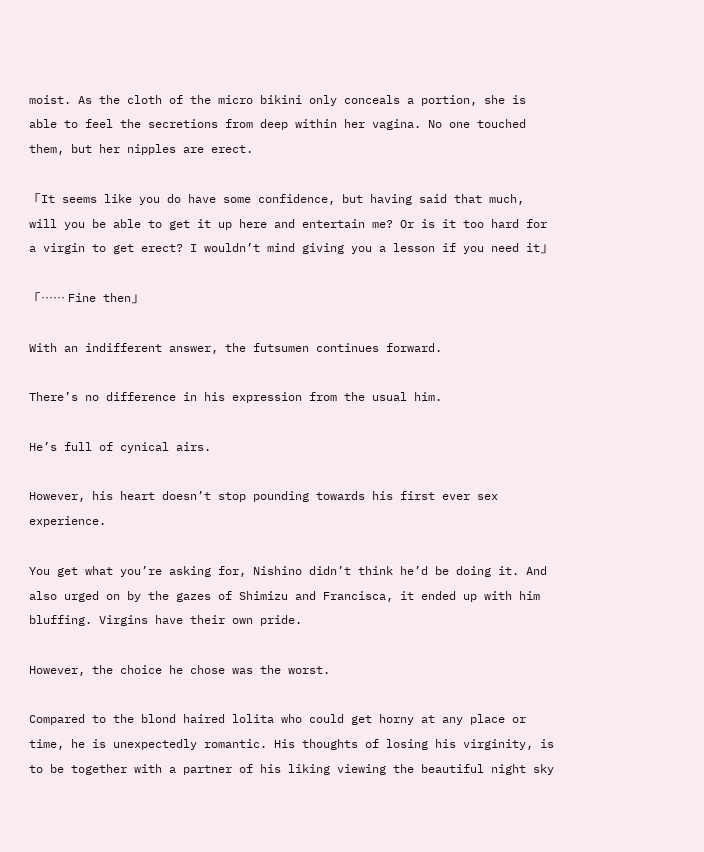moist. As the cloth of the micro bikini only conceals a portion, she is able to feel the secretions from deep within her vagina. No one touched them, but her nipples are erect.

「It seems like you do have some confidence, but having said that much, will you be able to get it up here and entertain me? Or is it too hard for a virgin to get erect? I wouldn’t mind giving you a lesson if you need it」

「…… Fine then」

With an indifferent answer, the futsumen continues forward.

There’s no difference in his expression from the usual him.

He’s full of cynical airs.

However, his heart doesn’t stop pounding towards his first ever sex experience.

You get what you’re asking for, Nishino didn’t think he’d be doing it. And also urged on by the gazes of Shimizu and Francisca, it ended up with him bluffing. Virgins have their own pride.

However, the choice he chose was the worst.

Compared to the blond haired lolita who could get horny at any place or time, he is unexpectedly romantic. His thoughts of losing his virginity, is to be together with a partner of his liking viewing the beautiful night sky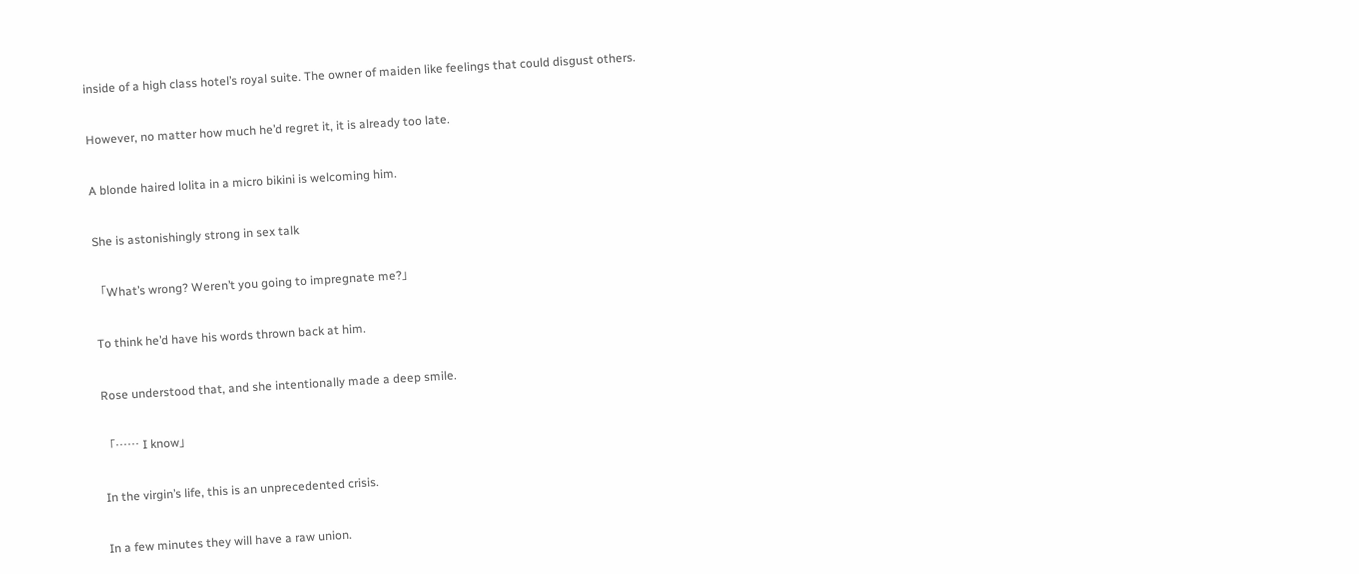inside of a high class hotel’s royal suite. The owner of maiden like feelings that could disgust others.

However, no matter how much he’d regret it, it is already too late.

A blonde haired lolita in a micro bikini is welcoming him.

She is astonishingly strong in sex talk

「What’s wrong? Weren’t you going to impregnate me?」

To think he’d have his words thrown back at him.

Rose understood that, and she intentionally made a deep smile.

「…… I know」

In the virgin’s life, this is an unprecedented crisis.

In a few minutes they will have a raw union.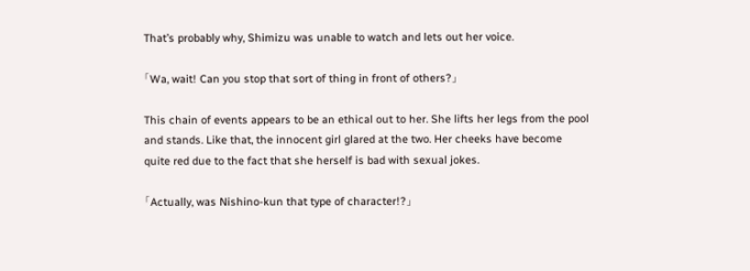That’s probably why, Shimizu was unable to watch and lets out her voice.

「Wa, wait! Can you stop that sort of thing in front of others?」

This chain of events appears to be an ethical out to her. She lifts her legs from the pool and stands. Like that, the innocent girl glared at the two. Her cheeks have become quite red due to the fact that she herself is bad with sexual jokes.

「Actually, was Nishino-kun that type of character!?」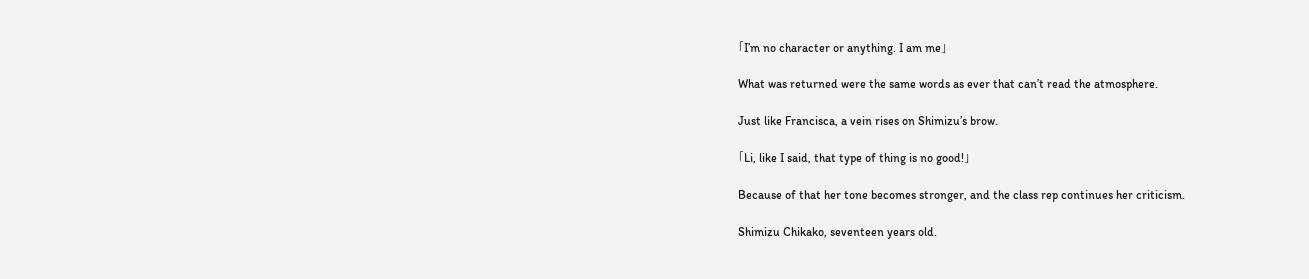「I’m no character or anything. I am me」

What was returned were the same words as ever that can’t read the atmosphere.

Just like Francisca, a vein rises on Shimizu’s brow.

「Li, like I said, that type of thing is no good!」

Because of that her tone becomes stronger, and the class rep continues her criticism.

Shimizu Chikako, seventeen years old.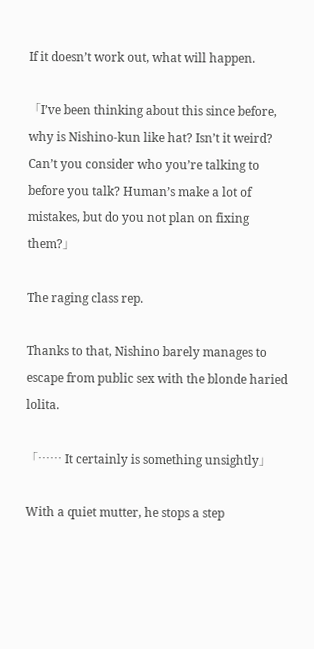If it doesn’t work out, what will happen.

「I’ve been thinking about this since before, why is Nishino-kun like hat? Isn’t it weird? Can’t you consider who you’re talking to before you talk? Human’s make a lot of mistakes, but do you not plan on fixing them?」

The raging class rep.

Thanks to that, Nishino barely manages to escape from public sex with the blonde haried lolita.

「…… It certainly is something unsightly」

With a quiet mutter, he stops a step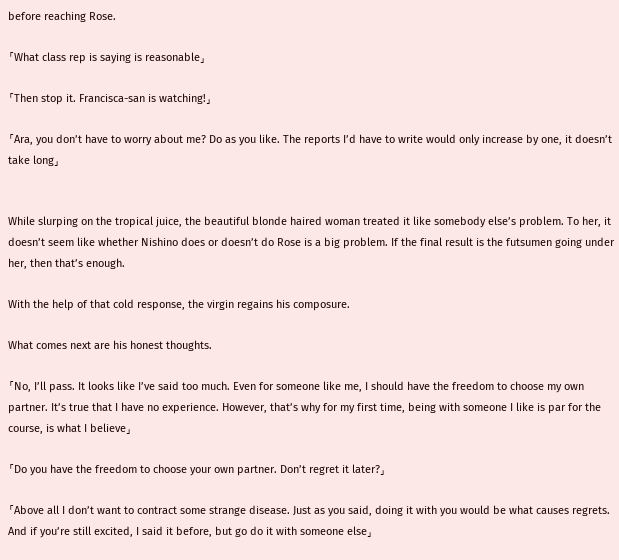before reaching Rose.

「What class rep is saying is reasonable」

「Then stop it. Francisca-san is watching!」

「Ara, you don’t have to worry about me? Do as you like. The reports I’d have to write would only increase by one, it doesn’t take long」


While slurping on the tropical juice, the beautiful blonde haired woman treated it like somebody else’s problem. To her, it doesn’t seem like whether Nishino does or doesn’t do Rose is a big problem. If the final result is the futsumen going under her, then that’s enough.

With the help of that cold response, the virgin regains his composure.

What comes next are his honest thoughts.

「No, I’ll pass. It looks like I’ve said too much. Even for someone like me, I should have the freedom to choose my own partner. It’s true that I have no experience. However, that’s why for my first time, being with someone I like is par for the course, is what I believe」

「Do you have the freedom to choose your own partner. Don’t regret it later?」

「Above all I don’t want to contract some strange disease. Just as you said, doing it with you would be what causes regrets. And if you’re still excited, I said it before, but go do it with someone else」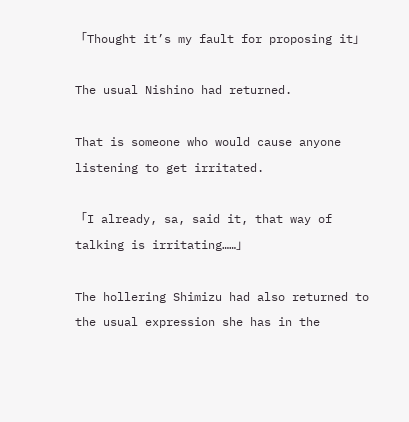「Thought it’s my fault for proposing it」

The usual Nishino had returned.

That is someone who would cause anyone listening to get irritated.

「I already, sa, said it, that way of talking is irritating……」

The hollering Shimizu had also returned to the usual expression she has in the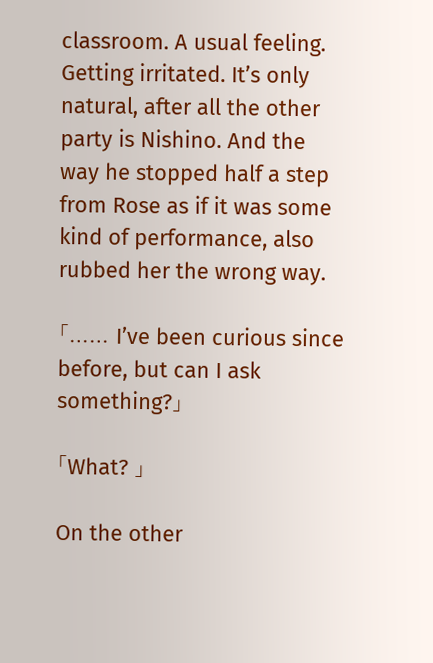classroom. A usual feeling. Getting irritated. It’s only natural, after all the other party is Nishino. And the way he stopped half a step from Rose as if it was some kind of performance, also rubbed her the wrong way.

「…… I’ve been curious since before, but can I ask something?」

「What? 」

On the other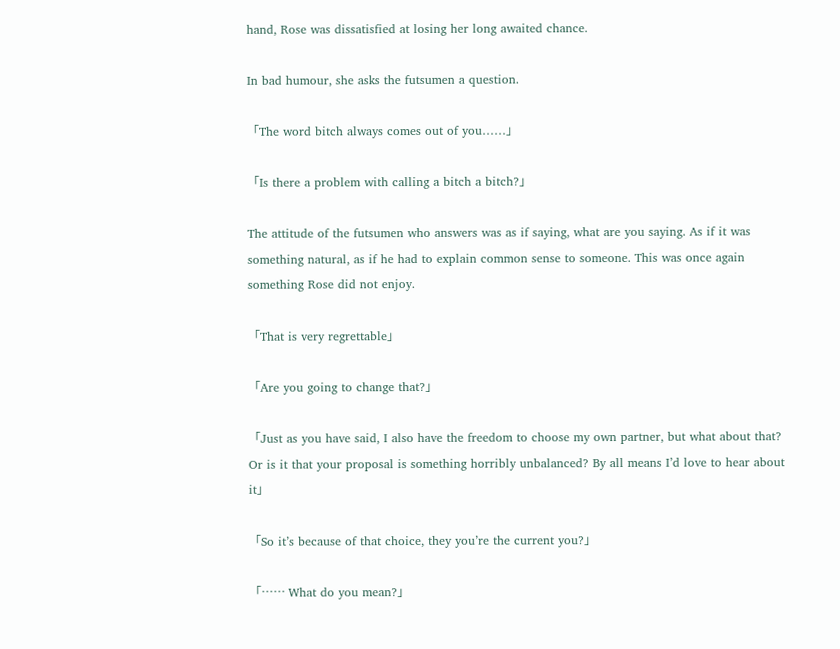hand, Rose was dissatisfied at losing her long awaited chance.

In bad humour, she asks the futsumen a question.

「The word bitch always comes out of you……」

「Is there a problem with calling a bitch a bitch?」

The attitude of the futsumen who answers was as if saying, what are you saying. As if it was something natural, as if he had to explain common sense to someone. This was once again something Rose did not enjoy.

「That is very regrettable」

「Are you going to change that?」

「Just as you have said, I also have the freedom to choose my own partner, but what about that? Or is it that your proposal is something horribly unbalanced? By all means I’d love to hear about it」

「So it’s because of that choice, they you’re the current you?」

「…… What do you mean?」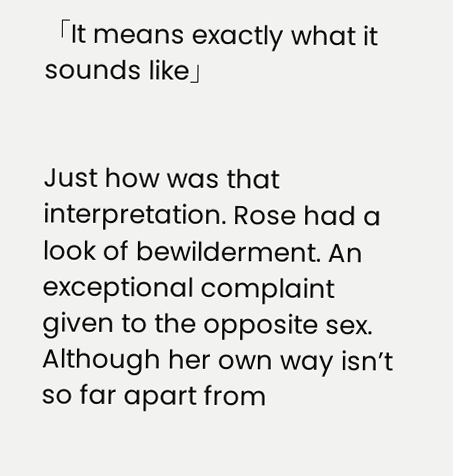「It means exactly what it sounds like」


Just how was that interpretation. Rose had a look of bewilderment. An exceptional complaint given to the opposite sex. Although her own way isn’t so far apart from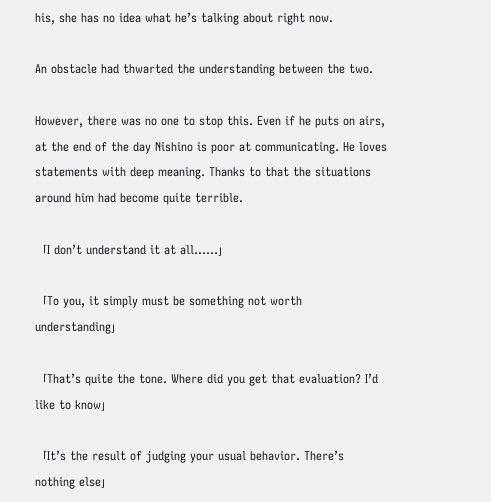his, she has no idea what he’s talking about right now.

An obstacle had thwarted the understanding between the two.

However, there was no one to stop this. Even if he puts on airs, at the end of the day Nishino is poor at communicating. He loves statements with deep meaning. Thanks to that the situations around him had become quite terrible.

「I don’t understand it at all……」

「To you, it simply must be something not worth understanding」

「That’s quite the tone. Where did you get that evaluation? I’d like to know」

「It’s the result of judging your usual behavior. There’s nothing else」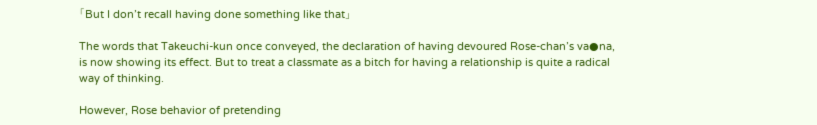「But I don’t recall having done something like that」

The words that Takeuchi-kun once conveyed, the declaration of having devoured Rose-chan’s va●na, is now showing its effect. But to treat a classmate as a bitch for having a relationship is quite a radical way of thinking.

However, Rose behavior of pretending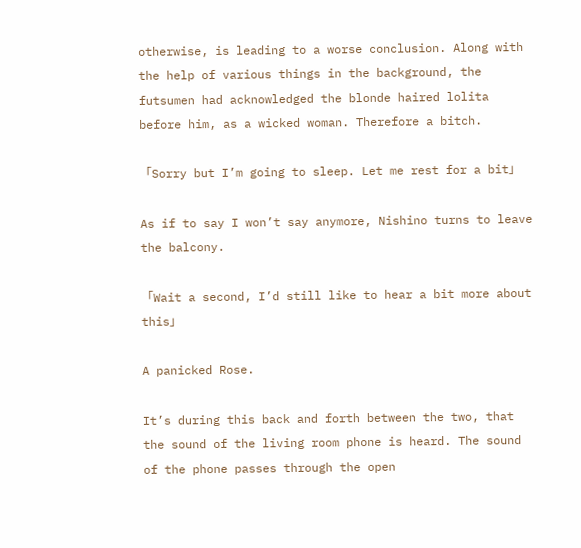otherwise, is leading to a worse conclusion. Along with the help of various things in the background, the futsumen had acknowledged the blonde haired lolita before him, as a wicked woman. Therefore a bitch.

「Sorry but I’m going to sleep. Let me rest for a bit」

As if to say I won’t say anymore, Nishino turns to leave the balcony.

「Wait a second, I’d still like to hear a bit more about this」

A panicked Rose.

It’s during this back and forth between the two, that the sound of the living room phone is heard. The sound of the phone passes through the open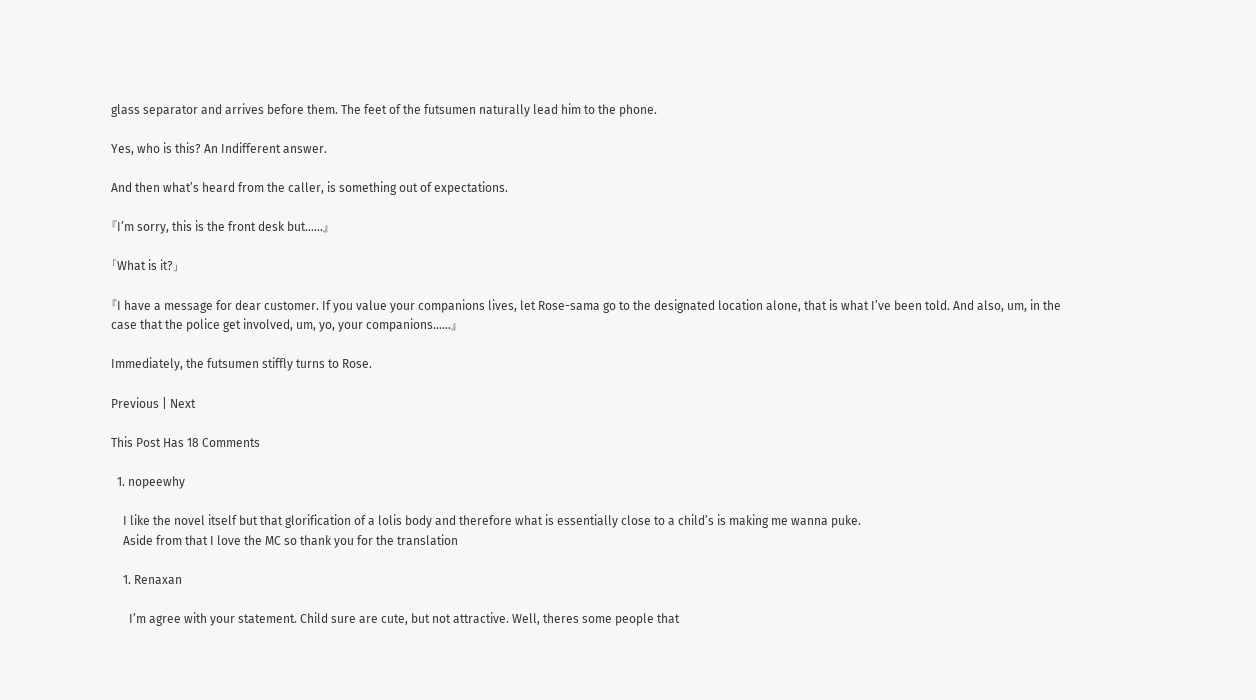glass separator and arrives before them. The feet of the futsumen naturally lead him to the phone.

Yes, who is this? An Indifferent answer.

And then what’s heard from the caller, is something out of expectations.

『I’m sorry, this is the front desk but……』

「What is it?」

『I have a message for dear customer. If you value your companions lives, let Rose-sama go to the designated location alone, that is what I’ve been told. And also, um, in the case that the police get involved, um, yo, your companions……』

Immediately, the futsumen stiffly turns to Rose.

Previous | Next

This Post Has 18 Comments

  1. nopeewhy

    I like the novel itself but that glorification of a lolis body and therefore what is essentially close to a child’s is making me wanna puke.
    Aside from that I love the MC so thank you for the translation

    1. Renaxan

      I’m agree with your statement. Child sure are cute, but not attractive. Well, theres some people that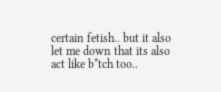certain fetish.. but it also let me down that its also act like b*tch too..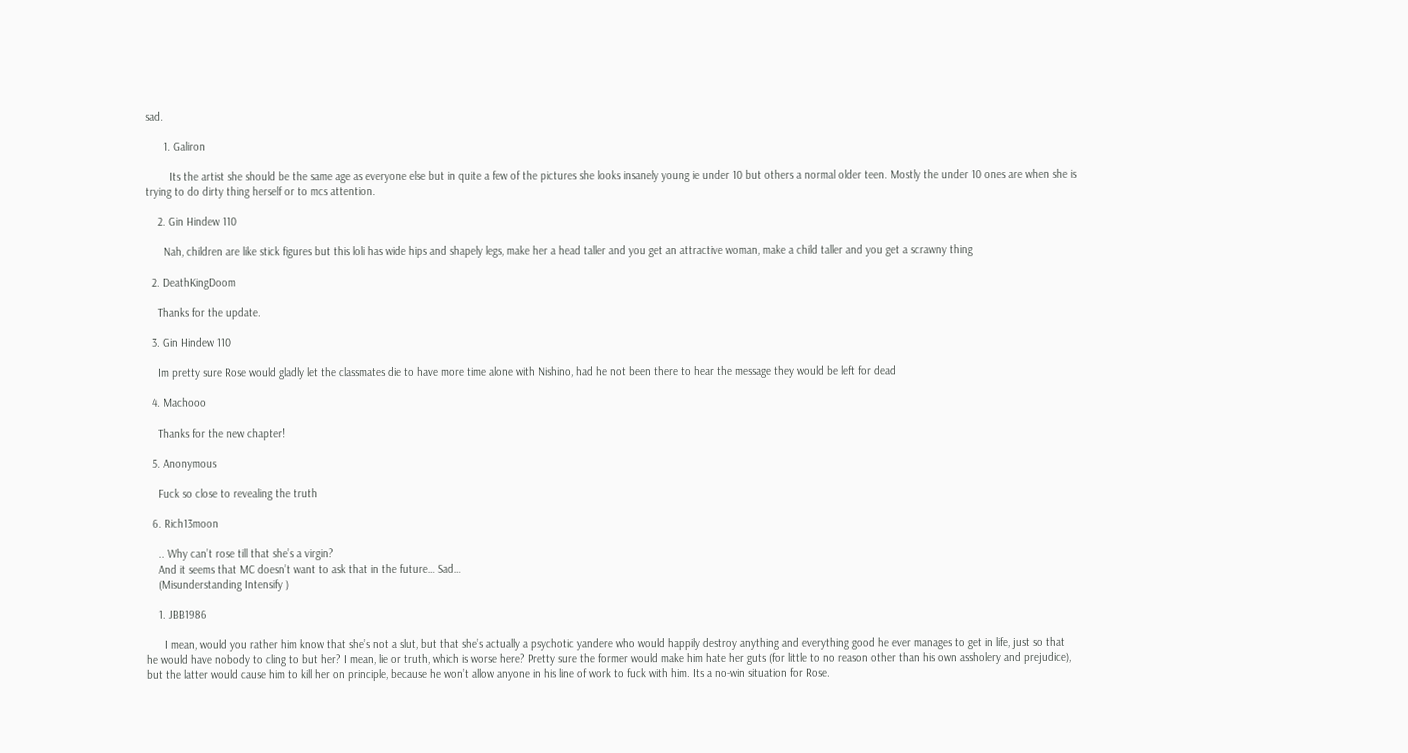sad.

      1. Galiron

        Its the artist she should be the same age as everyone else but in quite a few of the pictures she looks insanely young ie under 10 but others a normal older teen. Mostly the under 10 ones are when she is trying to do dirty thing herself or to mcs attention.

    2. Gin Hindew 110

      Nah, children are like stick figures but this loli has wide hips and shapely legs, make her a head taller and you get an attractive woman, make a child taller and you get a scrawny thing

  2. DeathKingDoom

    Thanks for the update.

  3. Gin Hindew 110

    Im pretty sure Rose would gladly let the classmates die to have more time alone with Nishino, had he not been there to hear the message they would be left for dead

  4. Machooo

    Thanks for the new chapter!

  5. Anonymous

    Fuck so close to revealing the truth

  6. Rich13moon

    .. Why can’t rose till that she’s a virgin?
    And it seems that MC doesn’t want to ask that in the future… Sad…
    (Misunderstanding Intensify )

    1. JBB1986

      I mean, would you rather him know that she’s not a slut, but that she’s actually a psychotic yandere who would happily destroy anything and everything good he ever manages to get in life, just so that he would have nobody to cling to but her? I mean, lie or truth, which is worse here? Pretty sure the former would make him hate her guts (for little to no reason other than his own assholery and prejudice), but the latter would cause him to kill her on principle, because he won’t allow anyone in his line of work to fuck with him. Its a no-win situation for Rose.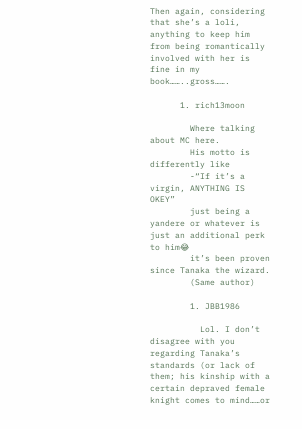Then again, considering that she’s a loli, anything to keep him from being romantically involved with her is fine in my book……..gross…….

      1. rich13moon

        Where talking about MC here.
        His motto is differently like
        -“If it’s a virgin, ANYTHING IS OKEY”
        just being a yandere or whatever is just an additional perk to him😂
        it’s been proven since Tanaka the wizard.
        (Same author)

        1. JBB1986

          Lol. I don’t disagree with you regarding Tanaka’s standards (or lack of them; his kinship with a certain depraved female knight comes to mind……or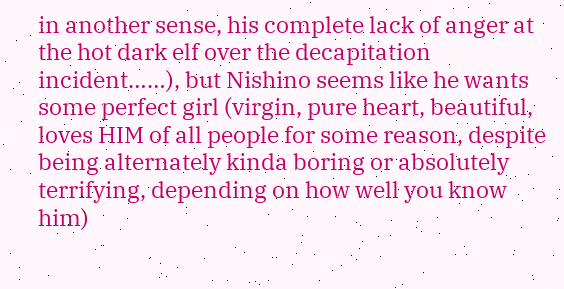in another sense, his complete lack of anger at the hot dark elf over the decapitation incident……), but Nishino seems like he wants some perfect girl (virgin, pure heart, beautiful, loves HIM of all people for some reason, despite being alternately kinda boring or absolutely terrifying, depending on how well you know him)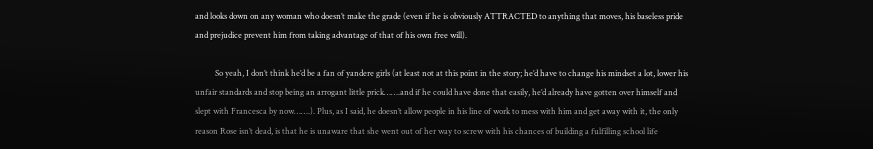and looks down on any woman who doesn’t make the grade (even if he is obviously ATTRACTED to anything that moves, his baseless pride and prejudice prevent him from taking advantage of that of his own free will).

          So yeah, I don’t think he’d be a fan of yandere girls (at least not at this point in the story; he’d have to change his mindset a lot, lower his unfair standards and stop being an arrogant little prick…….and if he could have done that easily, he’d already have gotten over himself and slept with Francesca by now…….). Plus, as I said, he doesn’t allow people in his line of work to mess with him and get away with it, the only reason Rose isn’t dead, is that he is unaware that she went out of her way to screw with his chances of building a fulfilling school life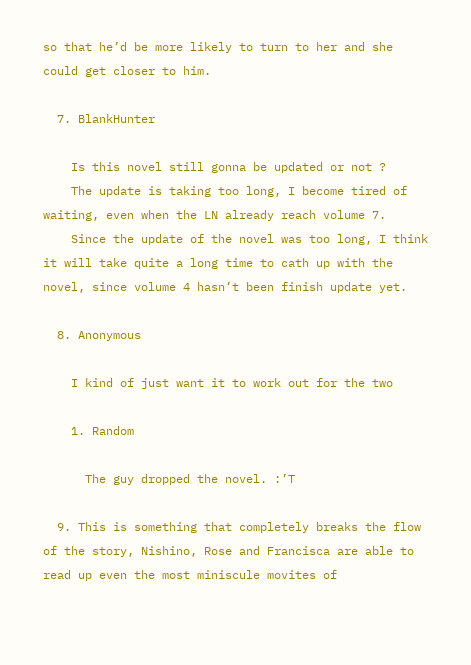so that he’d be more likely to turn to her and she could get closer to him.

  7. BlankHunter

    Is this novel still gonna be updated or not ?
    The update is taking too long, I become tired of waiting, even when the LN already reach volume 7.
    Since the update of the novel was too long, I think it will take quite a long time to cath up with the novel, since volume 4 hasn’t been finish update yet.

  8. Anonymous

    I kind of just want it to work out for the two

    1. Random

      The guy dropped the novel. :’T

  9. This is something that completely breaks the flow of the story, Nishino, Rose and Francisca are able to read up even the most miniscule movites of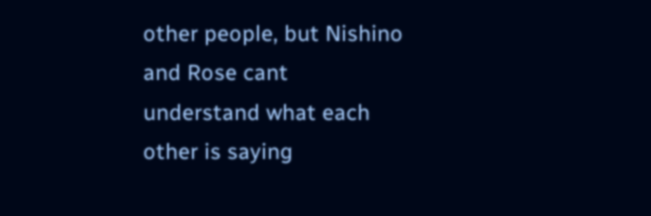other people, but Nishino and Rose cant understand what each other is saying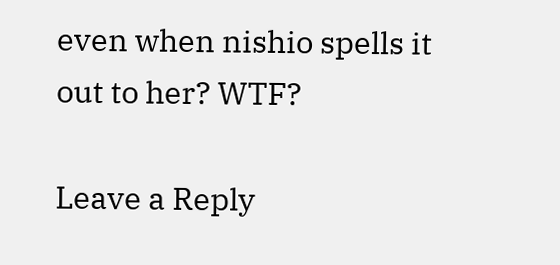even when nishio spells it out to her? WTF?

Leave a Reply